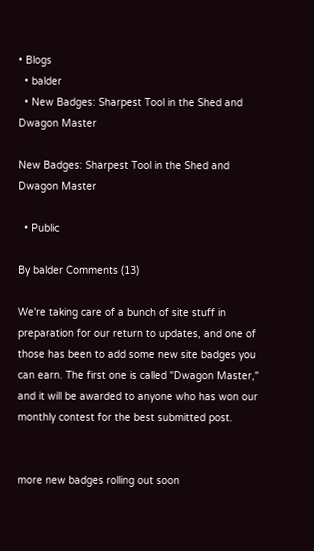• Blogs
  • balder
  • New Badges: Sharpest Tool in the Shed and Dwagon Master

New Badges: Sharpest Tool in the Shed and Dwagon Master

  • Public

By balder Comments (13)

We're taking care of a bunch of site stuff in preparation for our return to updates, and one of those has been to add some new site badges you can earn. The first one is called "Dwagon Master," and it will be awarded to anyone who has won our monthly contest for the best submitted post.


more new badges rolling out soon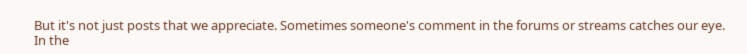But it's not just posts that we appreciate. Sometimes someone's comment in the forums or streams catches our eye. In the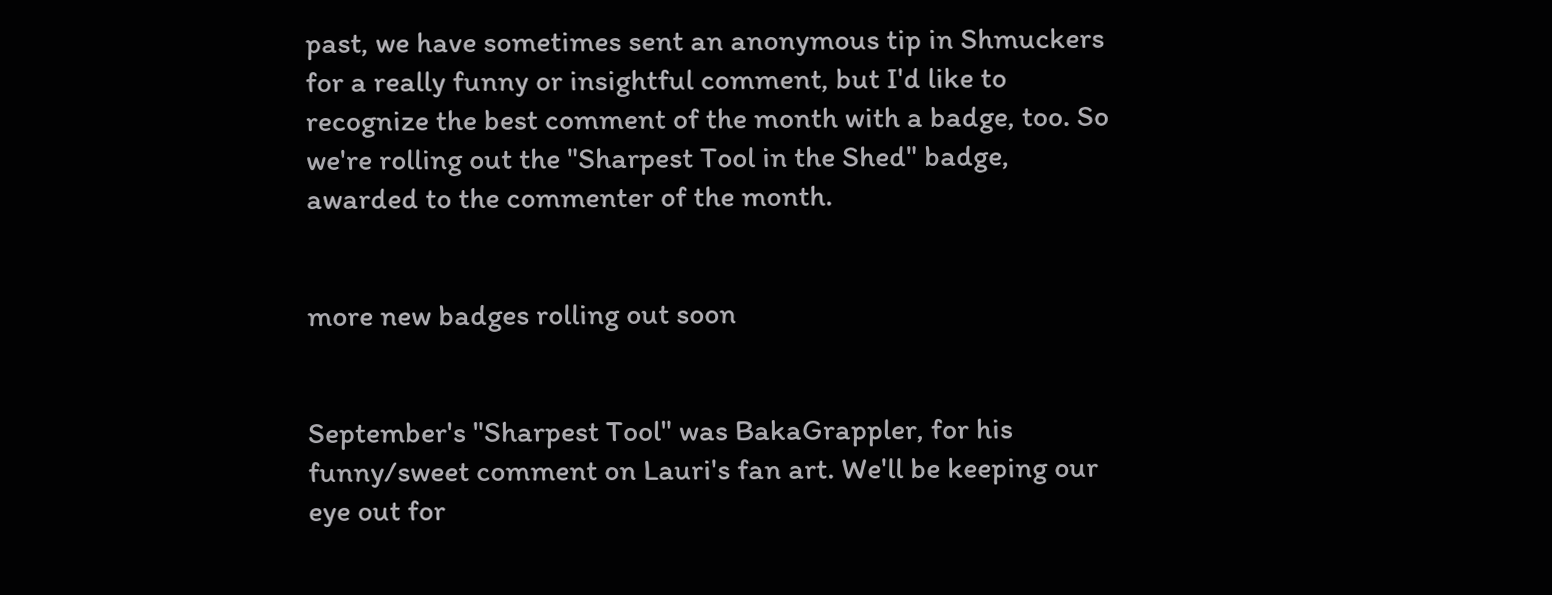past, we have sometimes sent an anonymous tip in Shmuckers for a really funny or insightful comment, but I'd like to recognize the best comment of the month with a badge, too. So we're rolling out the "Sharpest Tool in the Shed" badge, awarded to the commenter of the month.


more new badges rolling out soon


September's "Sharpest Tool" was BakaGrappler, for his funny/sweet comment on Lauri's fan art. We'll be keeping our eye out for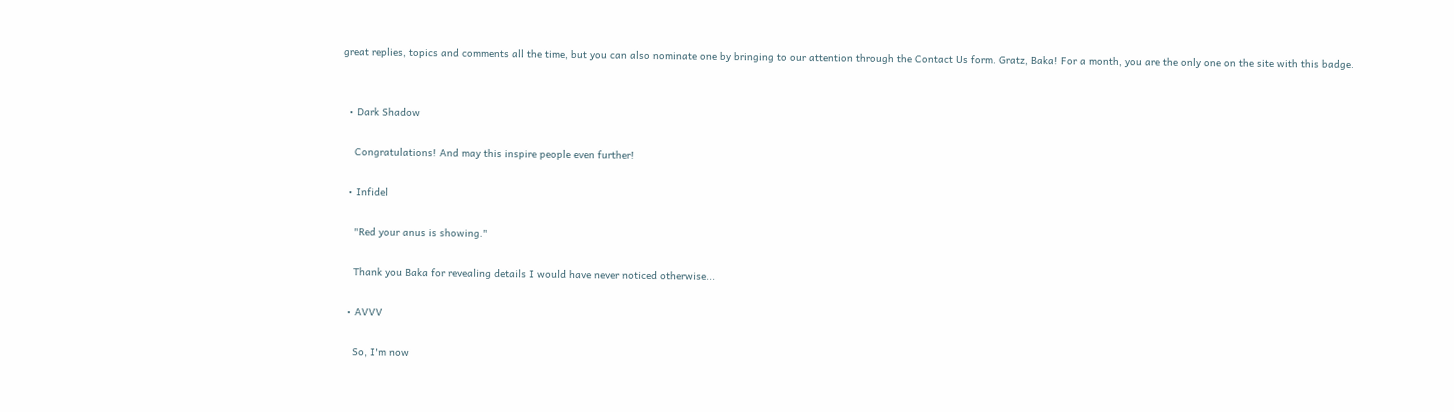great replies, topics and comments all the time, but you can also nominate one by bringing to our attention through the Contact Us form. Gratz, Baka! For a month, you are the only one on the site with this badge.


  • Dark Shadow

    Congratulations! And may this inspire people even further!

  • Infidel

    "Red your anus is showing."

    Thank you Baka for revealing details I would have never noticed otherwise...

  • AVVV

    So, I'm now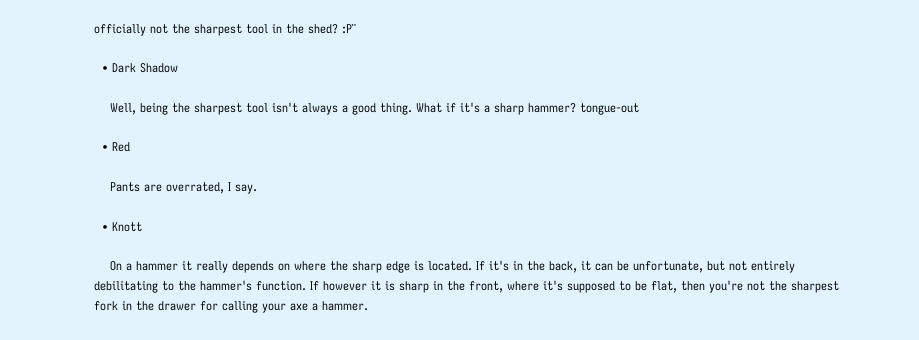officially not the sharpest tool in the shed? :P¨

  • Dark Shadow

    Well, being the sharpest tool isn't always a good thing. What if it's a sharp hammer? tongue-out

  • Red

    Pants are overrated, I say.

  • Knott

    On a hammer it really depends on where the sharp edge is located. If it's in the back, it can be unfortunate, but not entirely debilitating to the hammer's function. If however it is sharp in the front, where it's supposed to be flat, then you're not the sharpest fork in the drawer for calling your axe a hammer.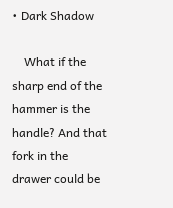• Dark Shadow

    What if the sharp end of the hammer is the handle? And that fork in the drawer could be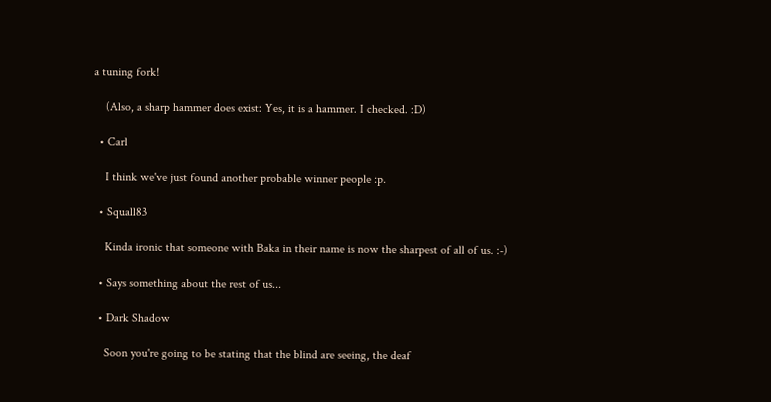a tuning fork!

    (Also, a sharp hammer does exist: Yes, it is a hammer. I checked. :D)

  • Carl

    I think we've just found another probable winner people :p.

  • Squall83

    Kinda ironic that someone with Baka in their name is now the sharpest of all of us. :-)

  • Says something about the rest of us...

  • Dark Shadow

    Soon you're going to be stating that the blind are seeing, the deaf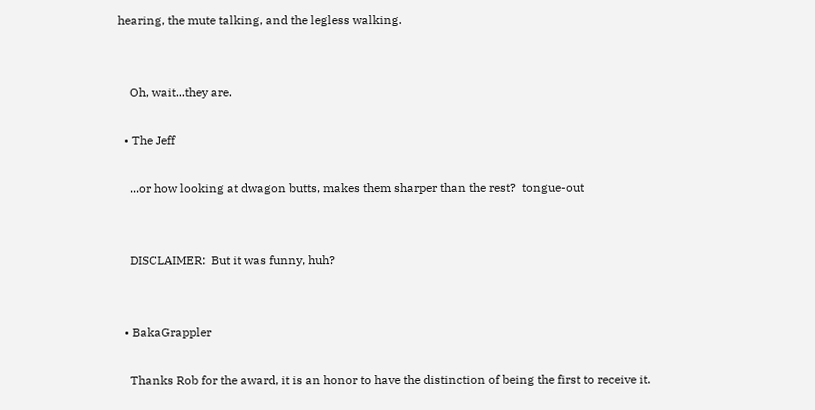hearing, the mute talking, and the legless walking.


    Oh, wait...they are.

  • The Jeff

    ...or how looking at dwagon butts, makes them sharper than the rest?  tongue-out


    DISCLAIMER:  But it was funny, huh?


  • BakaGrappler

    Thanks Rob for the award, it is an honor to have the distinction of being the first to receive it.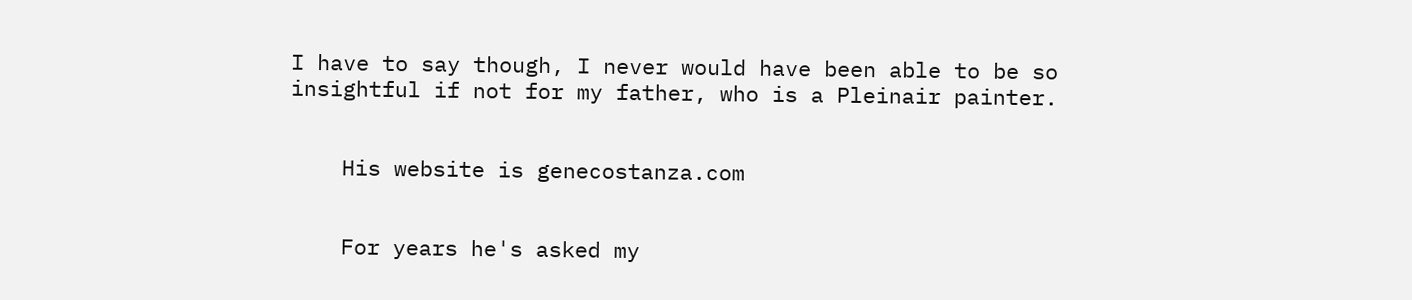I have to say though, I never would have been able to be so insightful if not for my father, who is a Pleinair painter.


    His website is genecostanza.com


    For years he's asked my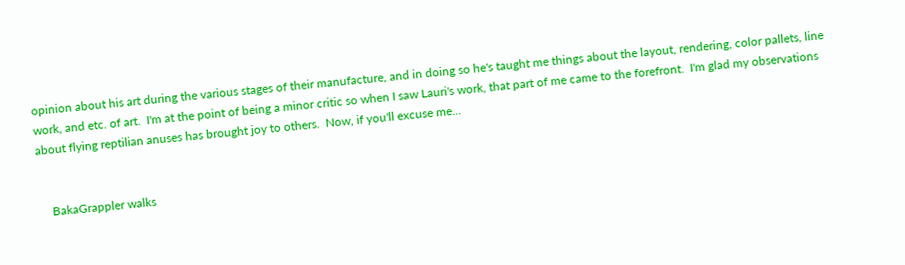opinion about his art during the various stages of their manufacture, and in doing so he's taught me things about the layout, rendering, color pallets, line work, and etc. of art.  I'm at the point of being a minor critic so when I saw Lauri's work, that part of me came to the forefront.  I'm glad my observations about flying reptilian anuses has brought joy to others.  Now, if you'll excuse me...


    BakaGrappler walks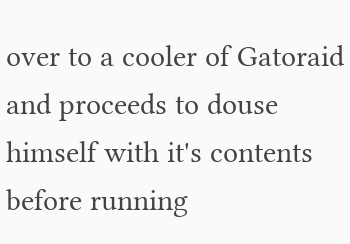over to a cooler of Gatoraid and proceeds to douse himself with it's contents before running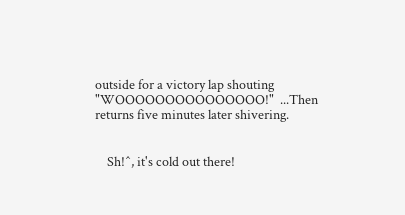outside for a victory lap shouting "WOOOOOOOOOOOOOOO!"  ...Then returns five minutes later shivering.


    Sh!^, it's cold out there!